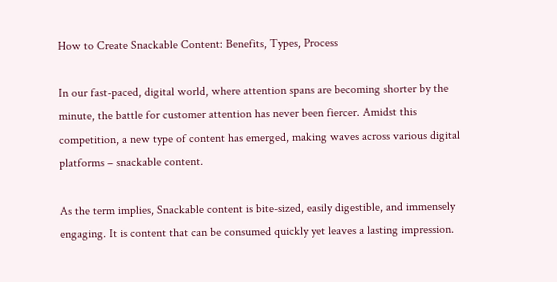How to Create Snackable Content: Benefits, Types, Process

In our fast-paced, digital world, where attention spans are becoming shorter by the minute, the battle for customer attention has never been fiercer. Amidst this competition, a new type of content has emerged, making waves across various digital platforms – snackable content.

As the term implies, Snackable content is bite-sized, easily digestible, and immensely engaging. It is content that can be consumed quickly yet leaves a lasting impression.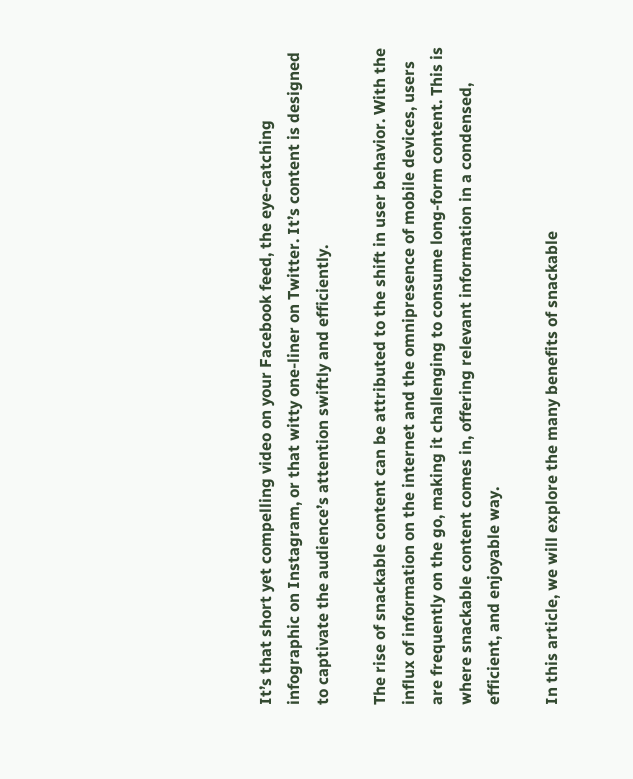It’s that short yet compelling video on your Facebook feed, the eye-catching infographic on Instagram, or that witty one-liner on Twitter. It’s content is designed to captivate the audience’s attention swiftly and efficiently.

The rise of snackable content can be attributed to the shift in user behavior. With the influx of information on the internet and the omnipresence of mobile devices, users are frequently on the go, making it challenging to consume long-form content. This is where snackable content comes in, offering relevant information in a condensed, efficient, and enjoyable way.

In this article, we will explore the many benefits of snackable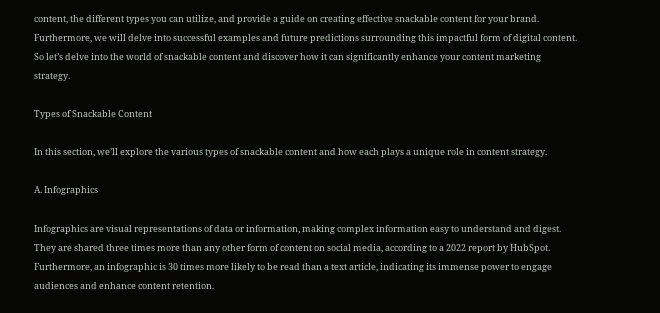content, the different types you can utilize, and provide a guide on creating effective snackable content for your brand. Furthermore, we will delve into successful examples and future predictions surrounding this impactful form of digital content. So let’s delve into the world of snackable content and discover how it can significantly enhance your content marketing strategy.

Types of Snackable Content

In this section, we’ll explore the various types of snackable content and how each plays a unique role in content strategy.

A. Infographics

Infographics are visual representations of data or information, making complex information easy to understand and digest. They are shared three times more than any other form of content on social media, according to a 2022 report by HubSpot. Furthermore, an infographic is 30 times more likely to be read than a text article, indicating its immense power to engage audiences and enhance content retention.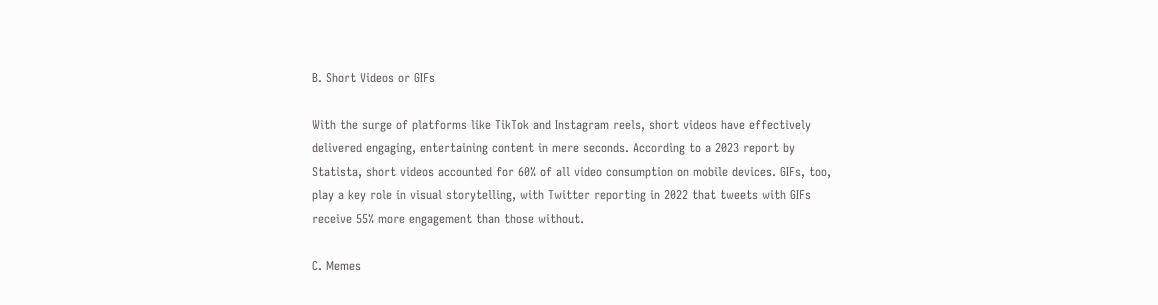B. Short Videos or GIFs

With the surge of platforms like TikTok and Instagram reels, short videos have effectively delivered engaging, entertaining content in mere seconds. According to a 2023 report by Statista, short videos accounted for 60% of all video consumption on mobile devices. GIFs, too, play a key role in visual storytelling, with Twitter reporting in 2022 that tweets with GIFs receive 55% more engagement than those without.

C. Memes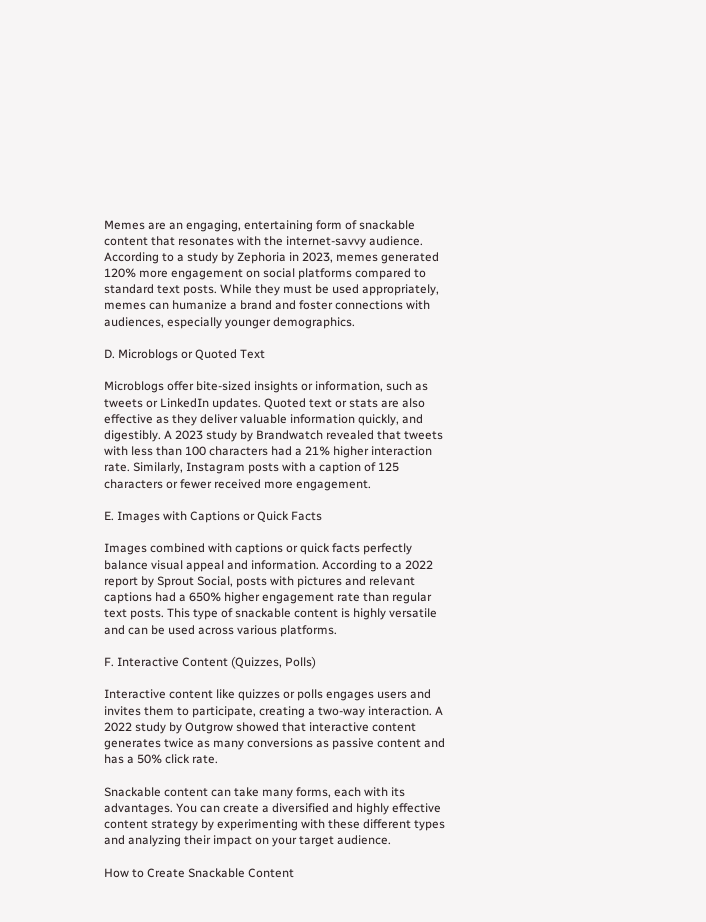Memes are an engaging, entertaining form of snackable content that resonates with the internet-savvy audience. According to a study by Zephoria in 2023, memes generated 120% more engagement on social platforms compared to standard text posts. While they must be used appropriately, memes can humanize a brand and foster connections with audiences, especially younger demographics.

D. Microblogs or Quoted Text

Microblogs offer bite-sized insights or information, such as tweets or LinkedIn updates. Quoted text or stats are also effective as they deliver valuable information quickly, and digestibly. A 2023 study by Brandwatch revealed that tweets with less than 100 characters had a 21% higher interaction rate. Similarly, Instagram posts with a caption of 125 characters or fewer received more engagement.

E. Images with Captions or Quick Facts

Images combined with captions or quick facts perfectly balance visual appeal and information. According to a 2022 report by Sprout Social, posts with pictures and relevant captions had a 650% higher engagement rate than regular text posts. This type of snackable content is highly versatile and can be used across various platforms.

F. Interactive Content (Quizzes, Polls)

Interactive content like quizzes or polls engages users and invites them to participate, creating a two-way interaction. A 2022 study by Outgrow showed that interactive content generates twice as many conversions as passive content and has a 50% click rate.

Snackable content can take many forms, each with its advantages. You can create a diversified and highly effective content strategy by experimenting with these different types and analyzing their impact on your target audience.

How to Create Snackable Content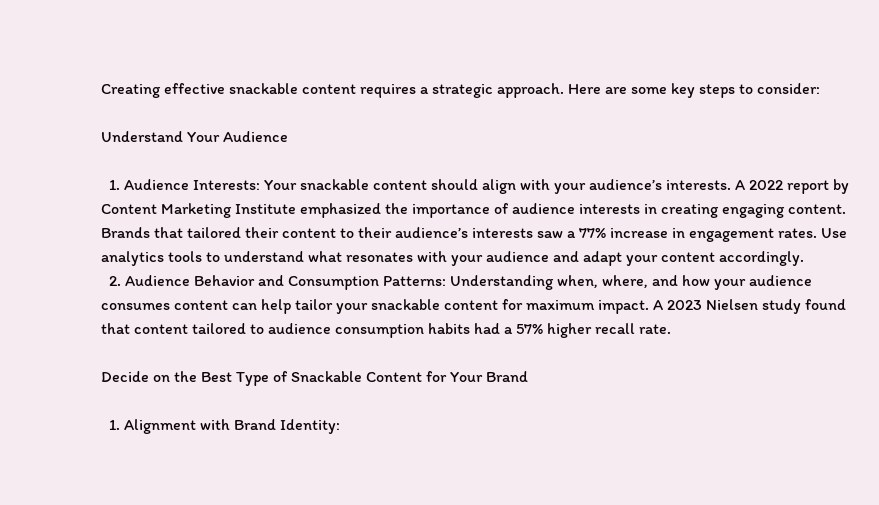Creating effective snackable content requires a strategic approach. Here are some key steps to consider:

Understand Your Audience

  1. Audience Interests: Your snackable content should align with your audience’s interests. A 2022 report by Content Marketing Institute emphasized the importance of audience interests in creating engaging content. Brands that tailored their content to their audience’s interests saw a 77% increase in engagement rates. Use analytics tools to understand what resonates with your audience and adapt your content accordingly.
  2. Audience Behavior and Consumption Patterns: Understanding when, where, and how your audience consumes content can help tailor your snackable content for maximum impact. A 2023 Nielsen study found that content tailored to audience consumption habits had a 57% higher recall rate.

Decide on the Best Type of Snackable Content for Your Brand

  1. Alignment with Brand Identity: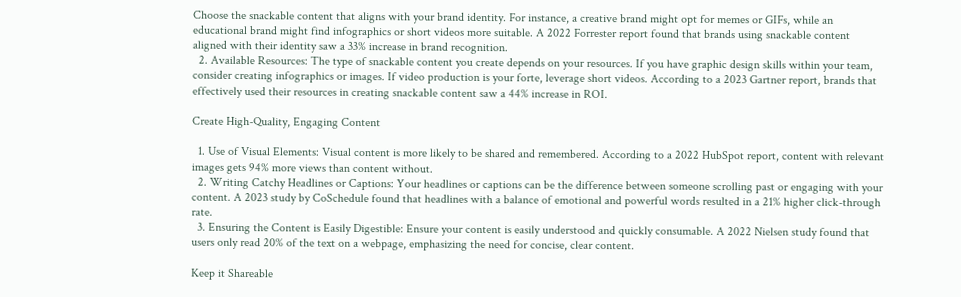Choose the snackable content that aligns with your brand identity. For instance, a creative brand might opt for memes or GIFs, while an educational brand might find infographics or short videos more suitable. A 2022 Forrester report found that brands using snackable content aligned with their identity saw a 33% increase in brand recognition.
  2. Available Resources: The type of snackable content you create depends on your resources. If you have graphic design skills within your team, consider creating infographics or images. If video production is your forte, leverage short videos. According to a 2023 Gartner report, brands that effectively used their resources in creating snackable content saw a 44% increase in ROI.

Create High-Quality, Engaging Content

  1. Use of Visual Elements: Visual content is more likely to be shared and remembered. According to a 2022 HubSpot report, content with relevant images gets 94% more views than content without.
  2. Writing Catchy Headlines or Captions: Your headlines or captions can be the difference between someone scrolling past or engaging with your content. A 2023 study by CoSchedule found that headlines with a balance of emotional and powerful words resulted in a 21% higher click-through rate.
  3. Ensuring the Content is Easily Digestible: Ensure your content is easily understood and quickly consumable. A 2022 Nielsen study found that users only read 20% of the text on a webpage, emphasizing the need for concise, clear content.

Keep it Shareable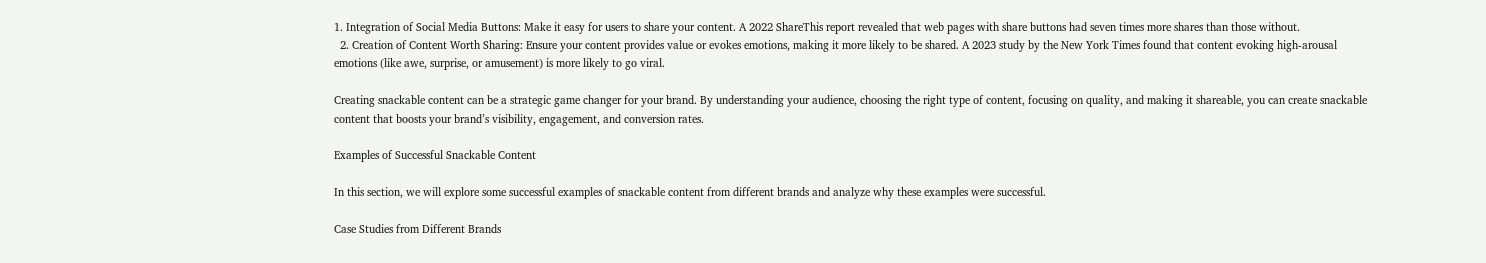1. Integration of Social Media Buttons: Make it easy for users to share your content. A 2022 ShareThis report revealed that web pages with share buttons had seven times more shares than those without.
  2. Creation of Content Worth Sharing: Ensure your content provides value or evokes emotions, making it more likely to be shared. A 2023 study by the New York Times found that content evoking high-arousal emotions (like awe, surprise, or amusement) is more likely to go viral.

Creating snackable content can be a strategic game changer for your brand. By understanding your audience, choosing the right type of content, focusing on quality, and making it shareable, you can create snackable content that boosts your brand’s visibility, engagement, and conversion rates.

Examples of Successful Snackable Content

In this section, we will explore some successful examples of snackable content from different brands and analyze why these examples were successful.

Case Studies from Different Brands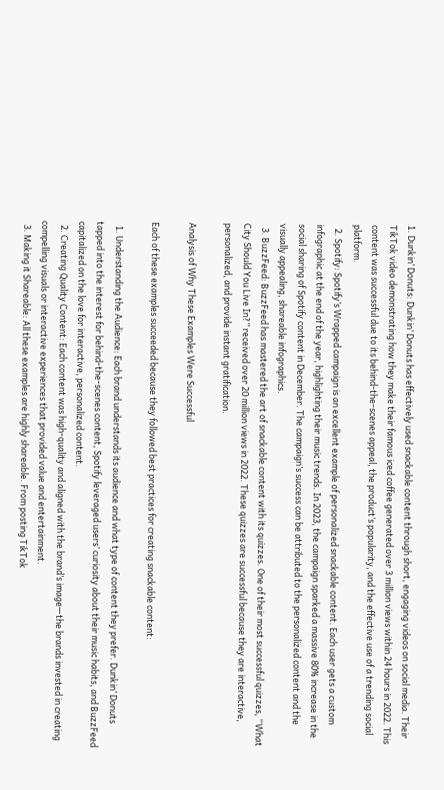1. Dunkin’ Donuts: Dunkin’ Donuts has effectively used snackable content through short, engaging videos on social media. Their TikTok video demonstrating how they make their famous iced coffee generated over 3 million views within 24 hours in 2022. This content was successful due to its behind-the-scenes appeal, the product’s popularity, and the effective use of a trending social platform.
  2. Spotify: Spotify’s Wrapped campaign is an excellent example of personalized snackable content. Each user gets a custom infographic at the end of the year, highlighting their music trends. In 2023, the campaign sparked a massive 80% increase in the social sharing of Spotify content in December. The campaign’s success can be attributed to the personalized content and the visually appealing, shareable infographics.
  3. BuzzFeed: BuzzFeed has mastered the art of snackable content with its quizzes. One of their most successful quizzes, “What City Should You Live In?” received over 20 million views in 2022. These quizzes are successful because they are interactive, personalized, and provide instant gratification.

Analysis of Why These Examples Were Successful

Each of these examples succeeded because they followed best practices for creating snackable content:

  1. Understanding the Audience: Each brand understands its audience and what type of content they prefer. Dunkin’ Donuts tapped into the interest for behind-the-scenes content, Spotify leveraged users’ curiosity about their music habits, and BuzzFeed capitalized on the love for interactive, personalized content.
  2. Creating Quality Content: Each content was high-quality and aligned with the brand’s image—the brands invested in creating compelling visuals or interactive experiences that provided value and entertainment.
  3. Making it Shareable: All these examples are highly shareable. From posting TikTok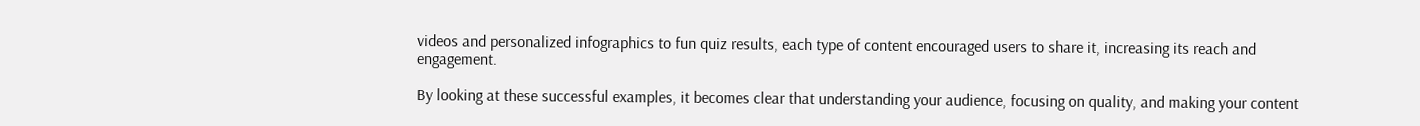videos and personalized infographics to fun quiz results, each type of content encouraged users to share it, increasing its reach and engagement.

By looking at these successful examples, it becomes clear that understanding your audience, focusing on quality, and making your content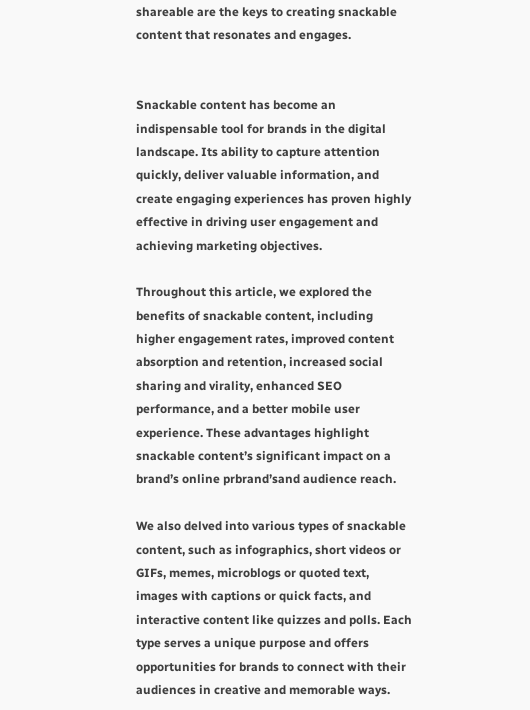shareable are the keys to creating snackable content that resonates and engages.


Snackable content has become an indispensable tool for brands in the digital landscape. Its ability to capture attention quickly, deliver valuable information, and create engaging experiences has proven highly effective in driving user engagement and achieving marketing objectives.

Throughout this article, we explored the benefits of snackable content, including higher engagement rates, improved content absorption and retention, increased social sharing and virality, enhanced SEO performance, and a better mobile user experience. These advantages highlight snackable content’s significant impact on a brand’s online prbrand’sand audience reach.

We also delved into various types of snackable content, such as infographics, short videos or GIFs, memes, microblogs or quoted text, images with captions or quick facts, and interactive content like quizzes and polls. Each type serves a unique purpose and offers opportunities for brands to connect with their audiences in creative and memorable ways.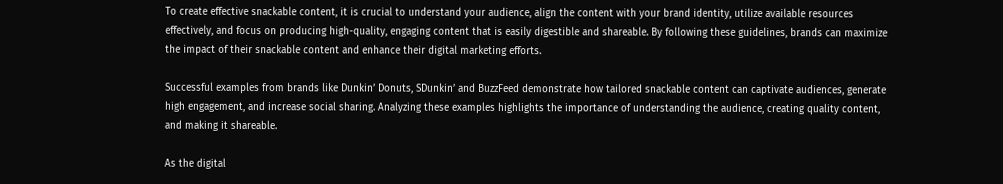To create effective snackable content, it is crucial to understand your audience, align the content with your brand identity, utilize available resources effectively, and focus on producing high-quality, engaging content that is easily digestible and shareable. By following these guidelines, brands can maximize the impact of their snackable content and enhance their digital marketing efforts.

Successful examples from brands like Dunkin’ Donuts, SDunkin’ and BuzzFeed demonstrate how tailored snackable content can captivate audiences, generate high engagement, and increase social sharing. Analyzing these examples highlights the importance of understanding the audience, creating quality content, and making it shareable.

As the digital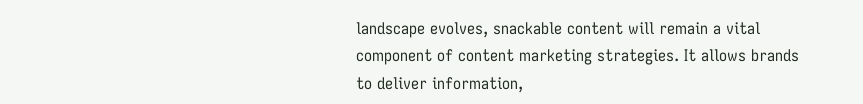landscape evolves, snackable content will remain a vital component of content marketing strategies. It allows brands to deliver information,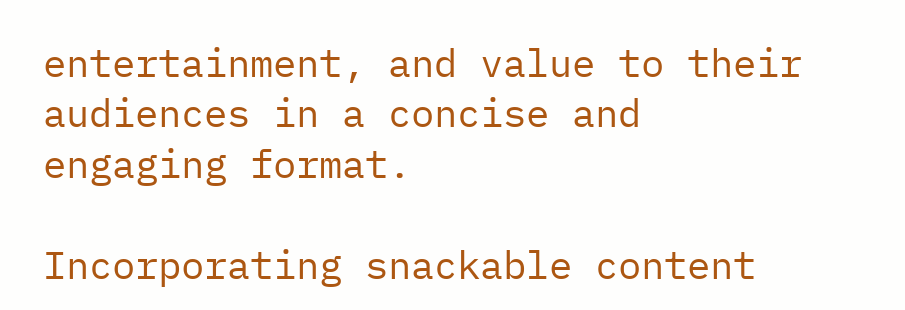entertainment, and value to their audiences in a concise and engaging format.

Incorporating snackable content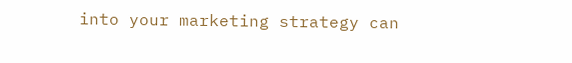into your marketing strategy can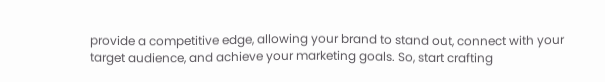provide a competitive edge, allowing your brand to stand out, connect with your target audience, and achieve your marketing goals. So, start crafting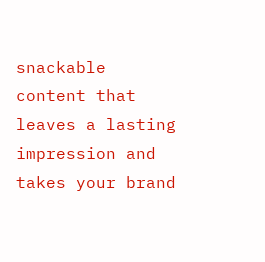snackable content that leaves a lasting impression and takes your brand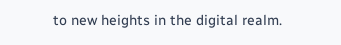to new heights in the digital realm.